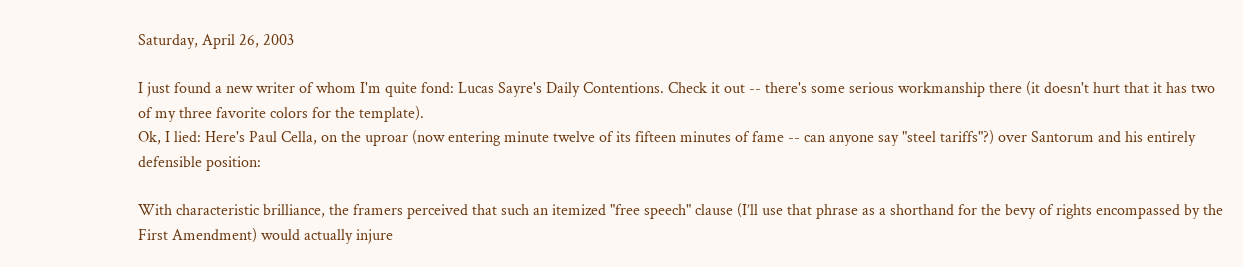Saturday, April 26, 2003

I just found a new writer of whom I'm quite fond: Lucas Sayre's Daily Contentions. Check it out -- there's some serious workmanship there (it doesn't hurt that it has two of my three favorite colors for the template).
Ok, I lied: Here's Paul Cella, on the uproar (now entering minute twelve of its fifteen minutes of fame -- can anyone say "steel tariffs"?) over Santorum and his entirely defensible position:

With characteristic brilliance, the framers perceived that such an itemized "free speech" clause (I’ll use that phrase as a shorthand for the bevy of rights encompassed by the First Amendment) would actually injure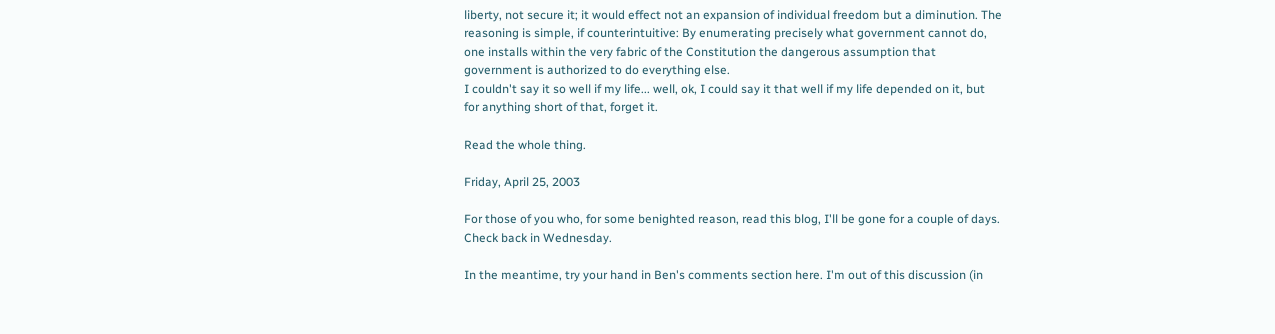liberty, not secure it; it would effect not an expansion of individual freedom but a diminution. The reasoning is simple, if counterintuitive: By enumerating precisely what government cannot do, one installs within the very fabric of the Constitution the dangerous assumption that government is authorized to do everything else.
I couldn't say it so well if my life... well, ok, I could say it that well if my life depended on it, but for anything short of that, forget it.

Read the whole thing.

Friday, April 25, 2003

For those of you who, for some benighted reason, read this blog, I'll be gone for a couple of days. Check back in Wednesday.

In the meantime, try your hand in Ben's comments section here. I'm out of this discussion (in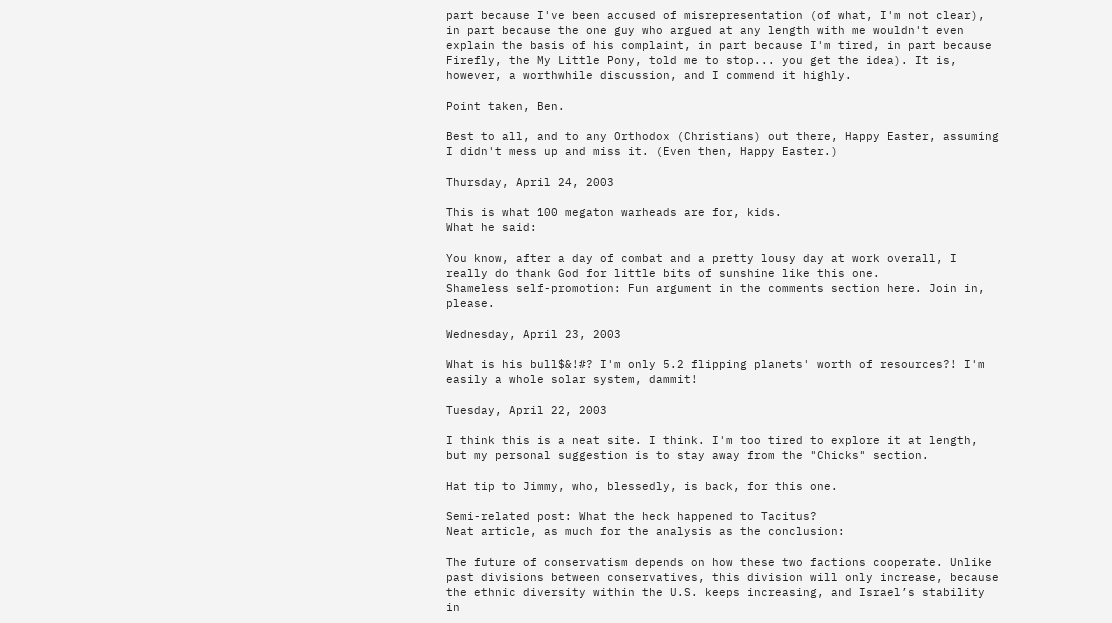part because I've been accused of misrepresentation (of what, I'm not clear), in part because the one guy who argued at any length with me wouldn't even explain the basis of his complaint, in part because I'm tired, in part because Firefly, the My Little Pony, told me to stop... you get the idea). It is, however, a worthwhile discussion, and I commend it highly.

Point taken, Ben.

Best to all, and to any Orthodox (Christians) out there, Happy Easter, assuming I didn't mess up and miss it. (Even then, Happy Easter.)

Thursday, April 24, 2003

This is what 100 megaton warheads are for, kids.
What he said:

You know, after a day of combat and a pretty lousy day at work overall, I really do thank God for little bits of sunshine like this one.
Shameless self-promotion: Fun argument in the comments section here. Join in, please.

Wednesday, April 23, 2003

What is his bull$&!#? I'm only 5.2 flipping planets' worth of resources?! I'm easily a whole solar system, dammit!

Tuesday, April 22, 2003

I think this is a neat site. I think. I'm too tired to explore it at length, but my personal suggestion is to stay away from the "Chicks" section.

Hat tip to Jimmy, who, blessedly, is back, for this one.

Semi-related post: What the heck happened to Tacitus?
Neat article, as much for the analysis as the conclusion:

The future of conservatism depends on how these two factions cooperate. Unlike past divisions between conservatives, this division will only increase, because the ethnic diversity within the U.S. keeps increasing, and Israel’s stability in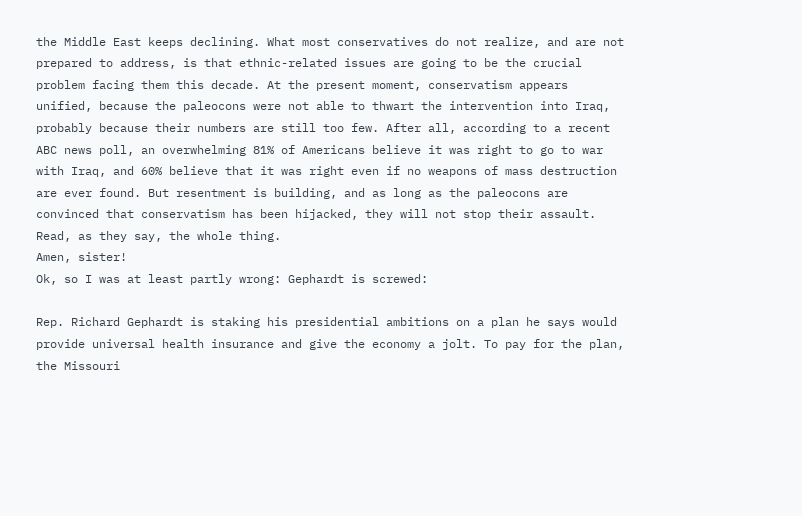the Middle East keeps declining. What most conservatives do not realize, and are not prepared to address, is that ethnic-related issues are going to be the crucial problem facing them this decade. At the present moment, conservatism appears unified, because the paleocons were not able to thwart the intervention into Iraq, probably because their numbers are still too few. After all, according to a recent ABC news poll, an overwhelming 81% of Americans believe it was right to go to war with Iraq, and 60% believe that it was right even if no weapons of mass destruction are ever found. But resentment is building, and as long as the paleocons are convinced that conservatism has been hijacked, they will not stop their assault.
Read, as they say, the whole thing.
Amen, sister!
Ok, so I was at least partly wrong: Gephardt is screwed:

Rep. Richard Gephardt is staking his presidential ambitions on a plan he says would provide universal health insurance and give the economy a jolt. To pay for the plan, the Missouri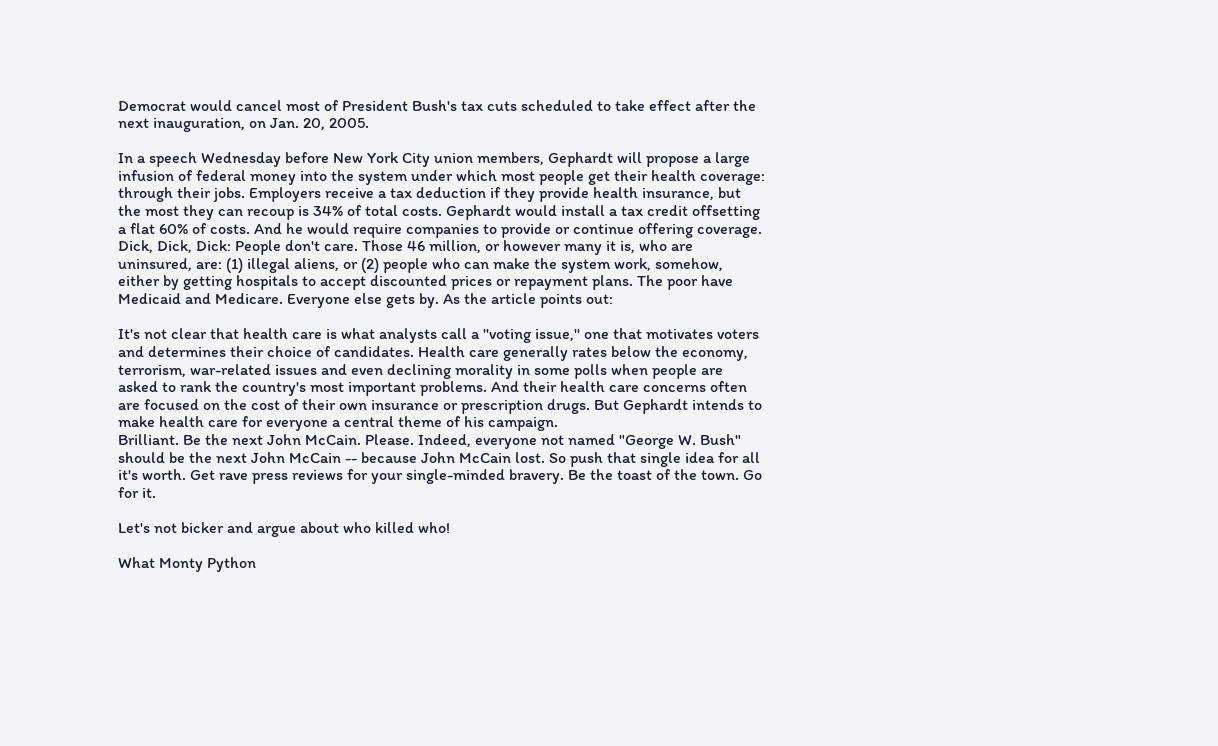Democrat would cancel most of President Bush's tax cuts scheduled to take effect after the next inauguration, on Jan. 20, 2005.

In a speech Wednesday before New York City union members, Gephardt will propose a large infusion of federal money into the system under which most people get their health coverage: through their jobs. Employers receive a tax deduction if they provide health insurance, but the most they can recoup is 34% of total costs. Gephardt would install a tax credit offsetting a flat 60% of costs. And he would require companies to provide or continue offering coverage.
Dick, Dick, Dick: People don't care. Those 46 million, or however many it is, who are uninsured, are: (1) illegal aliens, or (2) people who can make the system work, somehow, either by getting hospitals to accept discounted prices or repayment plans. The poor have Medicaid and Medicare. Everyone else gets by. As the article points out:

It's not clear that health care is what analysts call a ''voting issue,'' one that motivates voters and determines their choice of candidates. Health care generally rates below the economy, terrorism, war-related issues and even declining morality in some polls when people are asked to rank the country's most important problems. And their health care concerns often are focused on the cost of their own insurance or prescription drugs. But Gephardt intends to make health care for everyone a central theme of his campaign.
Brilliant. Be the next John McCain. Please. Indeed, everyone not named "George W. Bush" should be the next John McCain -- because John McCain lost. So push that single idea for all it's worth. Get rave press reviews for your single-minded bravery. Be the toast of the town. Go for it.

Let's not bicker and argue about who killed who!

What Monty Python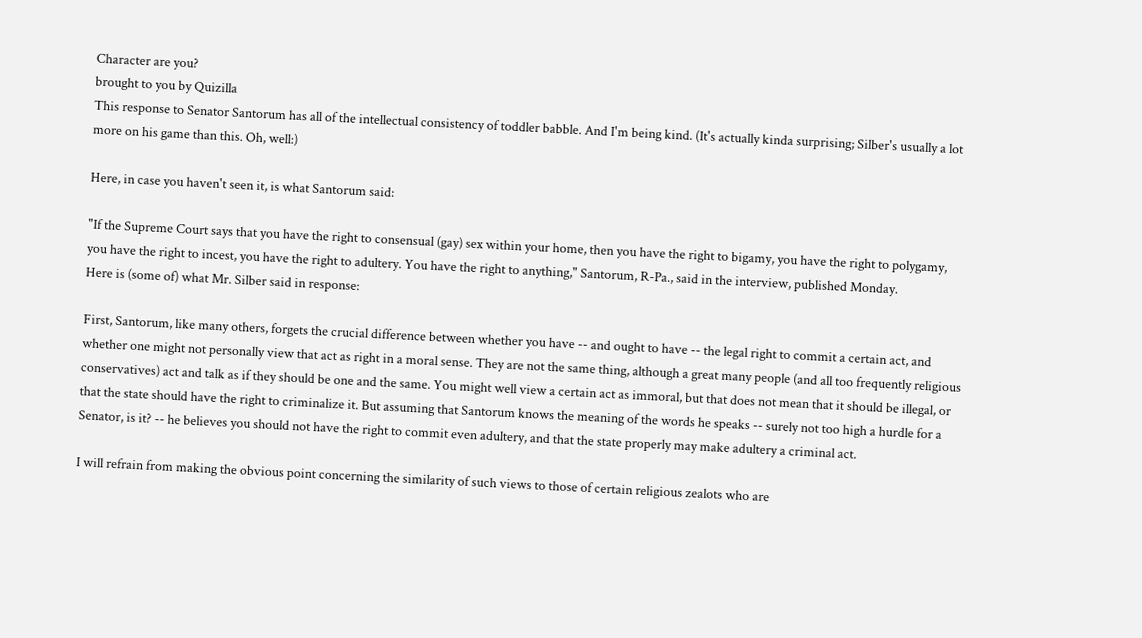Character are you?
brought to you by Quizilla
This response to Senator Santorum has all of the intellectual consistency of toddler babble. And I'm being kind. (It's actually kinda surprising; Silber's usually a lot more on his game than this. Oh, well:)

Here, in case you haven't seen it, is what Santorum said:

"If the Supreme Court says that you have the right to consensual (gay) sex within your home, then you have the right to bigamy, you have the right to polygamy, you have the right to incest, you have the right to adultery. You have the right to anything," Santorum, R-Pa., said in the interview, published Monday.
Here is (some of) what Mr. Silber said in response:

First, Santorum, like many others, forgets the crucial difference between whether you have -- and ought to have -- the legal right to commit a certain act, and whether one might not personally view that act as right in a moral sense. They are not the same thing, although a great many people (and all too frequently religious conservatives) act and talk as if they should be one and the same. You might well view a certain act as immoral, but that does not mean that it should be illegal, or that the state should have the right to criminalize it. But assuming that Santorum knows the meaning of the words he speaks -- surely not too high a hurdle for a Senator, is it? -- he believes you should not have the right to commit even adultery, and that the state properly may make adultery a criminal act.

I will refrain from making the obvious point concerning the similarity of such views to those of certain religious zealots who are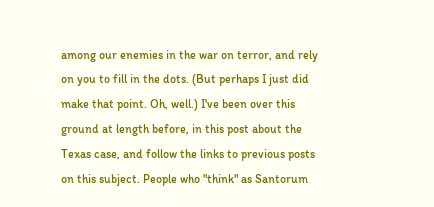among our enemies in the war on terror, and rely on you to fill in the dots. (But perhaps I just did make that point. Oh, well.) I've been over this ground at length before, in this post about the Texas case, and follow the links to previous posts on this subject. People who "think" as Santorum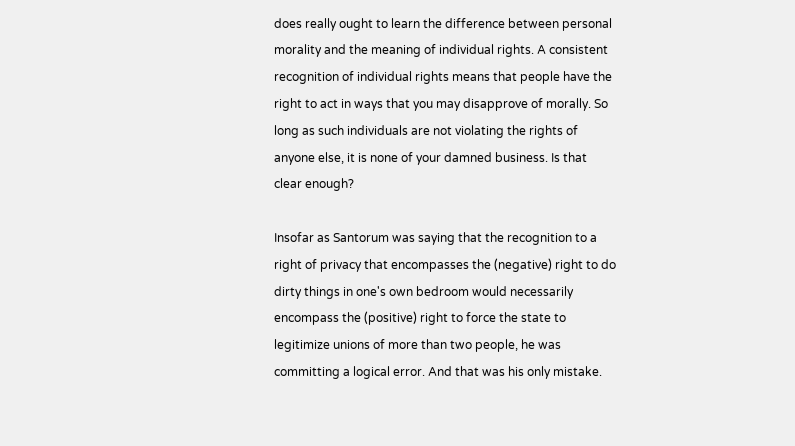does really ought to learn the difference between personal morality and the meaning of individual rights. A consistent recognition of individual rights means that people have the right to act in ways that you may disapprove of morally. So long as such individuals are not violating the rights of anyone else, it is none of your damned business. Is that clear enough?

Insofar as Santorum was saying that the recognition to a right of privacy that encompasses the (negative) right to do dirty things in one's own bedroom would necessarily encompass the (positive) right to force the state to legitimize unions of more than two people, he was committing a logical error. And that was his only mistake.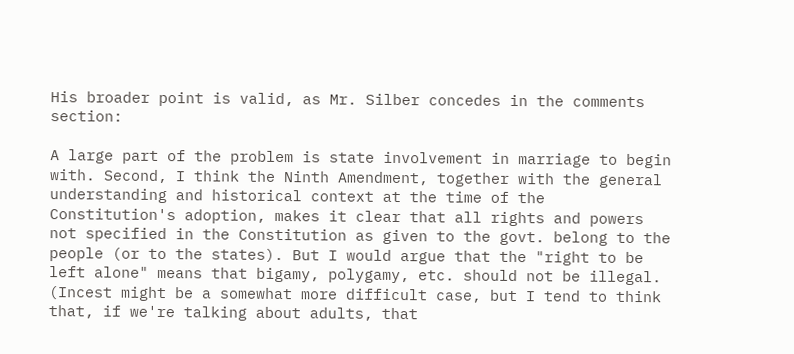His broader point is valid, as Mr. Silber concedes in the comments section:

A large part of the problem is state involvement in marriage to begin with. Second, I think the Ninth Amendment, together with the general understanding and historical context at the time of the Constitution's adoption, makes it clear that all rights and powers not specified in the Constitution as given to the govt. belong to the people (or to the states). But I would argue that the "right to be left alone" means that bigamy, polygamy, etc. should not be illegal. (Incest might be a somewhat more difficult case, but I tend to think that, if we're talking about adults, that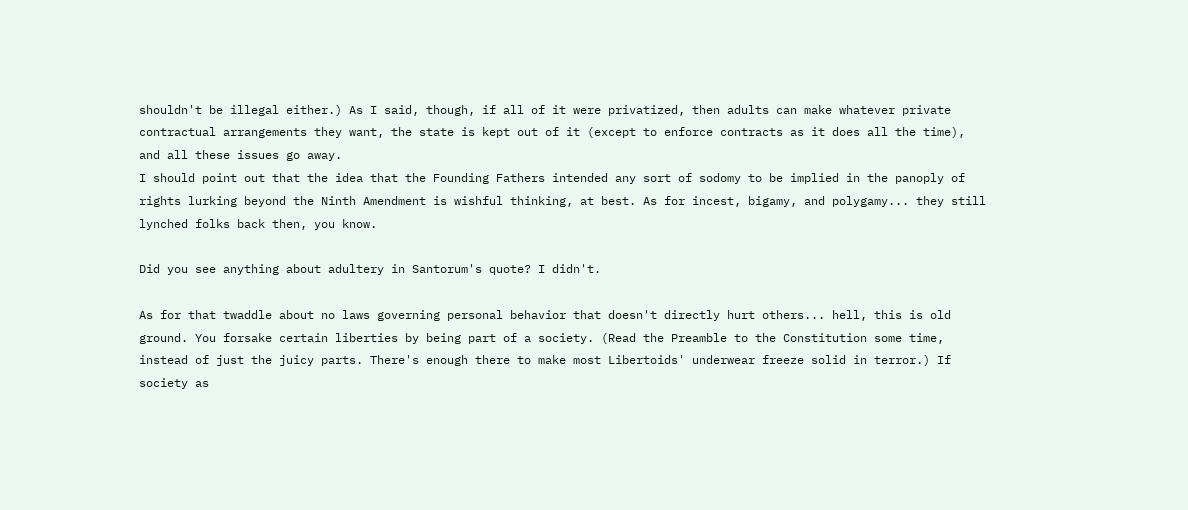shouldn't be illegal either.) As I said, though, if all of it were privatized, then adults can make whatever private contractual arrangements they want, the state is kept out of it (except to enforce contracts as it does all the time), and all these issues go away.
I should point out that the idea that the Founding Fathers intended any sort of sodomy to be implied in the panoply of rights lurking beyond the Ninth Amendment is wishful thinking, at best. As for incest, bigamy, and polygamy... they still lynched folks back then, you know.

Did you see anything about adultery in Santorum's quote? I didn't.

As for that twaddle about no laws governing personal behavior that doesn't directly hurt others... hell, this is old ground. You forsake certain liberties by being part of a society. (Read the Preamble to the Constitution some time, instead of just the juicy parts. There's enough there to make most Libertoids' underwear freeze solid in terror.) If society as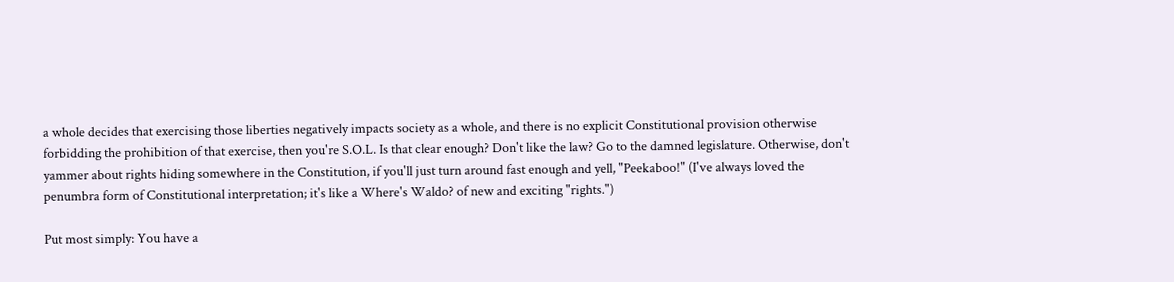a whole decides that exercising those liberties negatively impacts society as a whole, and there is no explicit Constitutional provision otherwise forbidding the prohibition of that exercise, then you're S.O.L. Is that clear enough? Don't like the law? Go to the damned legislature. Otherwise, don't yammer about rights hiding somewhere in the Constitution, if you'll just turn around fast enough and yell, "Peekaboo!" (I've always loved the penumbra form of Constitutional interpretation; it's like a Where's Waldo? of new and exciting "rights.")

Put most simply: You have a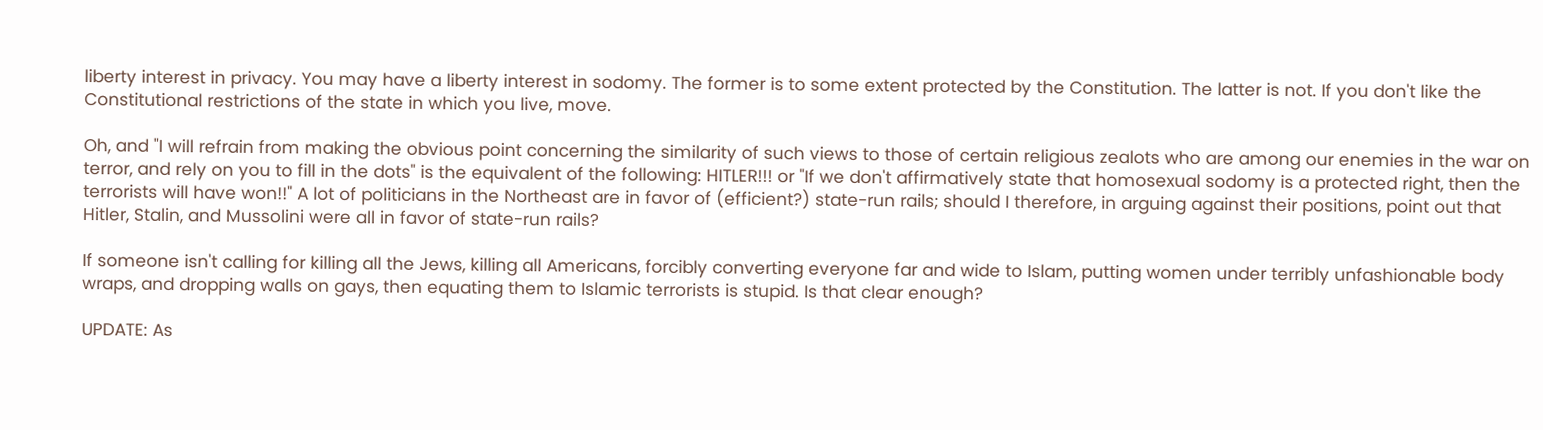liberty interest in privacy. You may have a liberty interest in sodomy. The former is to some extent protected by the Constitution. The latter is not. If you don't like the Constitutional restrictions of the state in which you live, move.

Oh, and "I will refrain from making the obvious point concerning the similarity of such views to those of certain religious zealots who are among our enemies in the war on terror, and rely on you to fill in the dots" is the equivalent of the following: HITLER!!! or "If we don't affirmatively state that homosexual sodomy is a protected right, then the terrorists will have won!!" A lot of politicians in the Northeast are in favor of (efficient?) state-run rails; should I therefore, in arguing against their positions, point out that Hitler, Stalin, and Mussolini were all in favor of state-run rails?

If someone isn't calling for killing all the Jews, killing all Americans, forcibly converting everyone far and wide to Islam, putting women under terribly unfashionable body wraps, and dropping walls on gays, then equating them to Islamic terrorists is stupid. Is that clear enough?

UPDATE: As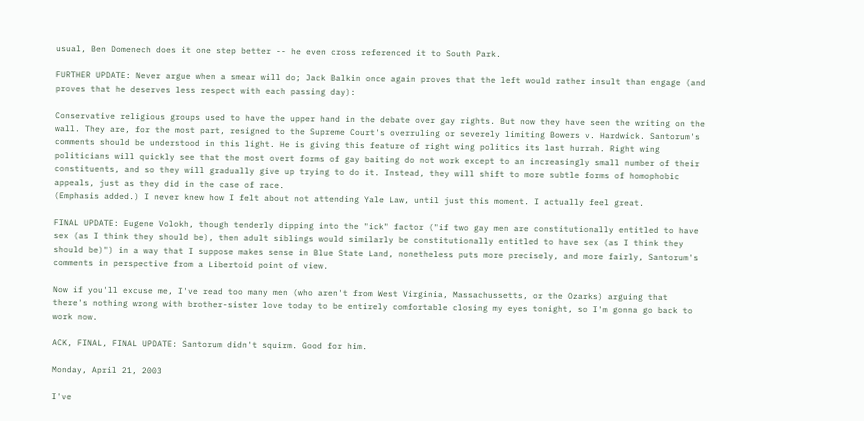usual, Ben Domenech does it one step better -- he even cross referenced it to South Park.

FURTHER UPDATE: Never argue when a smear will do; Jack Balkin once again proves that the left would rather insult than engage (and proves that he deserves less respect with each passing day):

Conservative religious groups used to have the upper hand in the debate over gay rights. But now they have seen the writing on the wall. They are, for the most part, resigned to the Supreme Court's overruling or severely limiting Bowers v. Hardwick. Santorum's comments should be understood in this light. He is giving this feature of right wing politics its last hurrah. Right wing politicians will quickly see that the most overt forms of gay baiting do not work except to an increasingly small number of their constituents, and so they will gradually give up trying to do it. Instead, they will shift to more subtle forms of homophobic appeals, just as they did in the case of race.
(Emphasis added.) I never knew how I felt about not attending Yale Law, until just this moment. I actually feel great.

FINAL UPDATE: Eugene Volokh, though tenderly dipping into the "ick" factor ("if two gay men are constitutionally entitled to have sex (as I think they should be), then adult siblings would similarly be constitutionally entitled to have sex (as I think they should be)") in a way that I suppose makes sense in Blue State Land, nonetheless puts more precisely, and more fairly, Santorum's comments in perspective from a Libertoid point of view.

Now if you'll excuse me, I've read too many men (who aren't from West Virginia, Massachussetts, or the Ozarks) arguing that there's nothing wrong with brother-sister love today to be entirely comfortable closing my eyes tonight, so I'm gonna go back to work now.

ACK, FINAL, FINAL UPDATE: Santorum didn't squirm. Good for him.

Monday, April 21, 2003

I've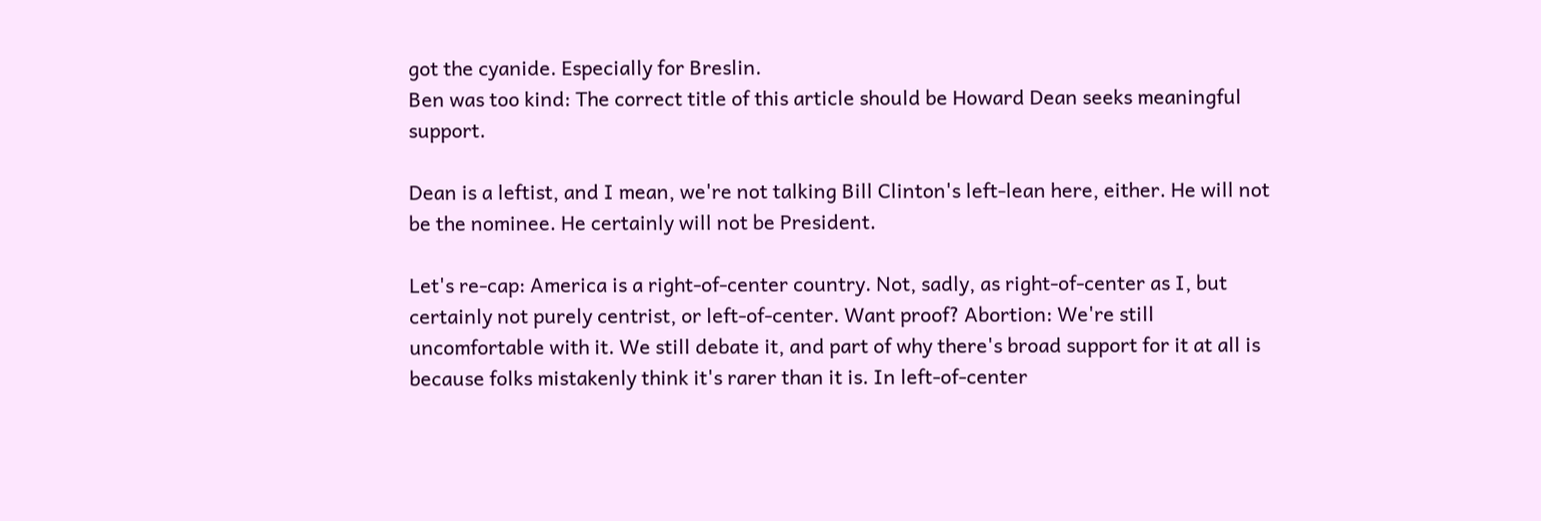got the cyanide. Especially for Breslin.
Ben was too kind: The correct title of this article should be Howard Dean seeks meaningful support.

Dean is a leftist, and I mean, we're not talking Bill Clinton's left-lean here, either. He will not be the nominee. He certainly will not be President.

Let's re-cap: America is a right-of-center country. Not, sadly, as right-of-center as I, but certainly not purely centrist, or left-of-center. Want proof? Abortion: We're still uncomfortable with it. We still debate it, and part of why there's broad support for it at all is because folks mistakenly think it's rarer than it is. In left-of-center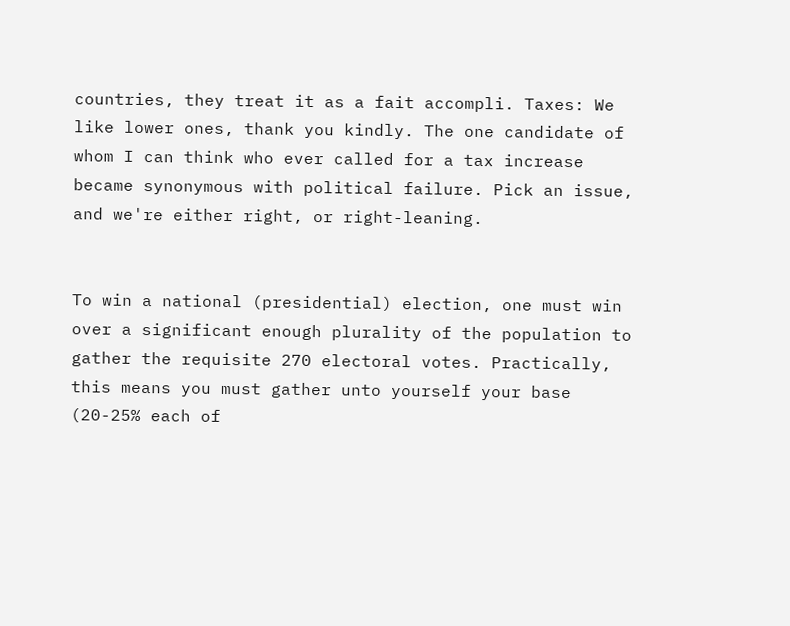countries, they treat it as a fait accompli. Taxes: We like lower ones, thank you kindly. The one candidate of whom I can think who ever called for a tax increase became synonymous with political failure. Pick an issue, and we're either right, or right-leaning.


To win a national (presidential) election, one must win over a significant enough plurality of the population to gather the requisite 270 electoral votes. Practically, this means you must gather unto yourself your base (20-25% each of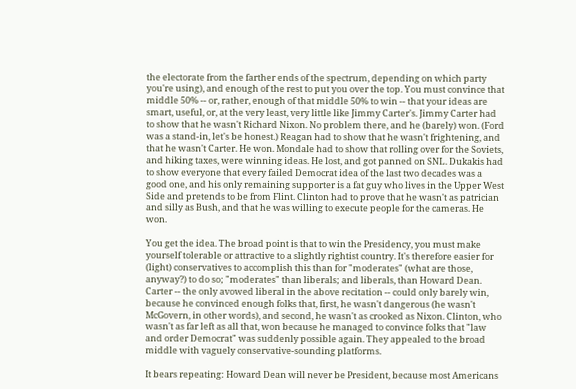the electorate from the farther ends of the spectrum, depending on which party you're using), and enough of the rest to put you over the top. You must convince that middle 50% -- or, rather, enough of that middle 50% to win -- that your ideas are smart, useful, or, at the very least, very little like Jimmy Carter's. Jimmy Carter had to show that he wasn't Richard Nixon. No problem there, and he (barely) won. (Ford was a stand-in, let's be honest.) Reagan had to show that he wasn't frightening, and that he wasn't Carter. He won. Mondale had to show that rolling over for the Soviets, and hiking taxes, were winning ideas. He lost, and got panned on SNL. Dukakis had to show everyone that every failed Democrat idea of the last two decades was a good one, and his only remaining supporter is a fat guy who lives in the Upper West Side and pretends to be from Flint. Clinton had to prove that he wasn't as patrician and silly as Bush, and that he was willing to execute people for the cameras. He won.

You get the idea. The broad point is that to win the Presidency, you must make yourself tolerable or attractive to a slightly rightist country. It's therefore easier for (light) conservatives to accomplish this than for "moderates" (what are those, anyway?) to do so; "moderates" than liberals; and liberals, than Howard Dean. Carter -- the only avowed liberal in the above recitation -- could only barely win, because he convinced enough folks that, first, he wasn't dangerous (he wasn't McGovern, in other words), and second, he wasn't as crooked as Nixon. Clinton, who wasn't as far left as all that, won because he managed to convince folks that "law and order Democrat" was suddenly possible again. They appealed to the broad middle with vaguely conservative-sounding platforms.

It bears repeating: Howard Dean will never be President, because most Americans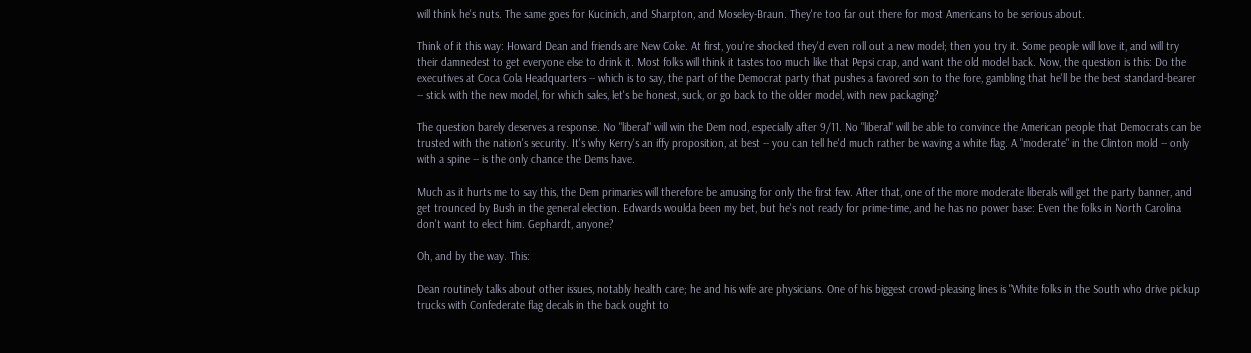will think he's nuts. The same goes for Kucinich, and Sharpton, and Moseley-Braun. They're too far out there for most Americans to be serious about.

Think of it this way: Howard Dean and friends are New Coke. At first, you're shocked they'd even roll out a new model; then you try it. Some people will love it, and will try their damnedest to get everyone else to drink it. Most folks will think it tastes too much like that Pepsi crap, and want the old model back. Now, the question is this: Do the executives at Coca Cola Headquarters -- which is to say, the part of the Democrat party that pushes a favored son to the fore, gambling that he'll be the best standard-bearer -- stick with the new model, for which sales, let's be honest, suck, or go back to the older model, with new packaging?

The question barely deserves a response. No "liberal" will win the Dem nod, especially after 9/11. No "liberal" will be able to convince the American people that Democrats can be trusted with the nation's security. It's why Kerry's an iffy proposition, at best -- you can tell he'd much rather be waving a white flag. A "moderate" in the Clinton mold -- only with a spine -- is the only chance the Dems have.

Much as it hurts me to say this, the Dem primaries will therefore be amusing for only the first few. After that, one of the more moderate liberals will get the party banner, and get trounced by Bush in the general election. Edwards woulda been my bet, but he's not ready for prime-time, and he has no power base: Even the folks in North Carolina don't want to elect him. Gephardt, anyone?

Oh, and by the way. This:

Dean routinely talks about other issues, notably health care; he and his wife are physicians. One of his biggest crowd-pleasing lines is "White folks in the South who drive pickup trucks with Confederate flag decals in the back ought to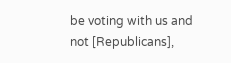be voting with us and not [Republicans],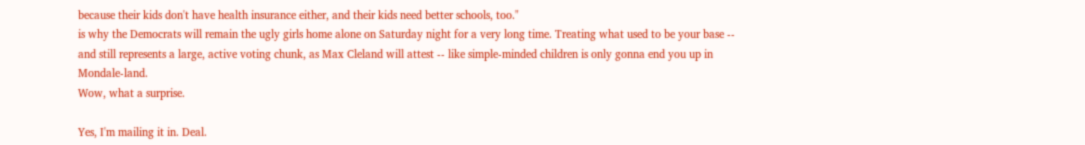because their kids don't have health insurance either, and their kids need better schools, too."
is why the Democrats will remain the ugly girls home alone on Saturday night for a very long time. Treating what used to be your base -- and still represents a large, active voting chunk, as Max Cleland will attest -- like simple-minded children is only gonna end you up in Mondale-land.
Wow, what a surprise.

Yes, I'm mailing it in. Deal.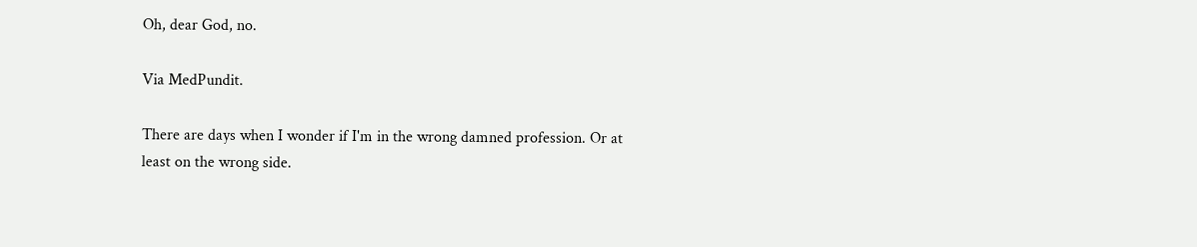Oh, dear God, no.

Via MedPundit.

There are days when I wonder if I'm in the wrong damned profession. Or at least on the wrong side.